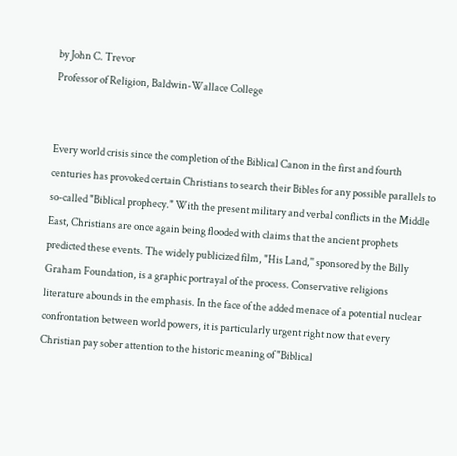by John C. Trevor
Professor of Religion, Baldwin-Wallace College


Every world crisis since the completion of the Biblical Canon in the first and fourth centuries has provoked certain Christians to search their Bibles for any possible parallels to so-called "Biblical prophecy." With the present military and verbal conflicts in the Middle East, Christians are once again being flooded with claims that the ancient prophets predicted these events. The widely publicized film, "His Land,'' sponsored by the Billy Graham Foundation, is a graphic portrayal of the process. Conservative religions literature abounds in the emphasis. In the face of the added menace of a potential nuclear confrontation between world powers, it is particularly urgent right now that every Christian pay sober attention to the historic meaning of "Biblical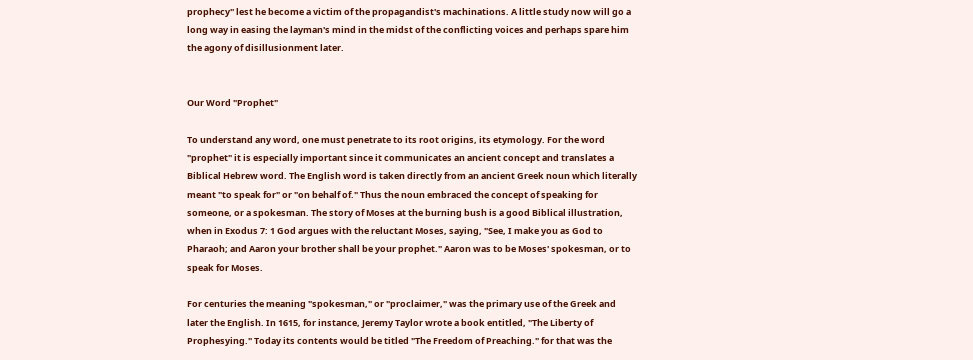prophecy'' lest he become a victim of the propagandist's machinations. A little study now will go a long way in easing the layman's mind in the midst of the conflicting voices and perhaps spare him the agony of disillusionment later.


Our Word "Prophet"

To understand any word, one must penetrate to its root origins, its etymology. For the word "prophet" it is especially important since it communicates an ancient concept and translates a Biblical Hebrew word. The English word is taken directly from an ancient Greek noun which literally meant "to speak for" or "on behalf of." Thus the noun embraced the concept of speaking for someone, or a spokesman. The story of Moses at the burning bush is a good Biblical illustration, when in Exodus 7: 1 God argues with the reluctant Moses, saying, "See, I make you as God to Pharaoh; and Aaron your brother shall be your prophet." Aaron was to be Moses' spokesman, or to speak for Moses.

For centuries the meaning "spokesman," or "proclaimer," was the primary use of the Greek and later the English. In 1615, for instance, Jeremy Taylor wrote a book entitled, "The Liberty of Prophesying." Today its contents would be titled "The Freedom of Preaching." for that was the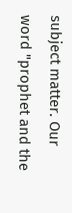subject matter. Our word "prophet and the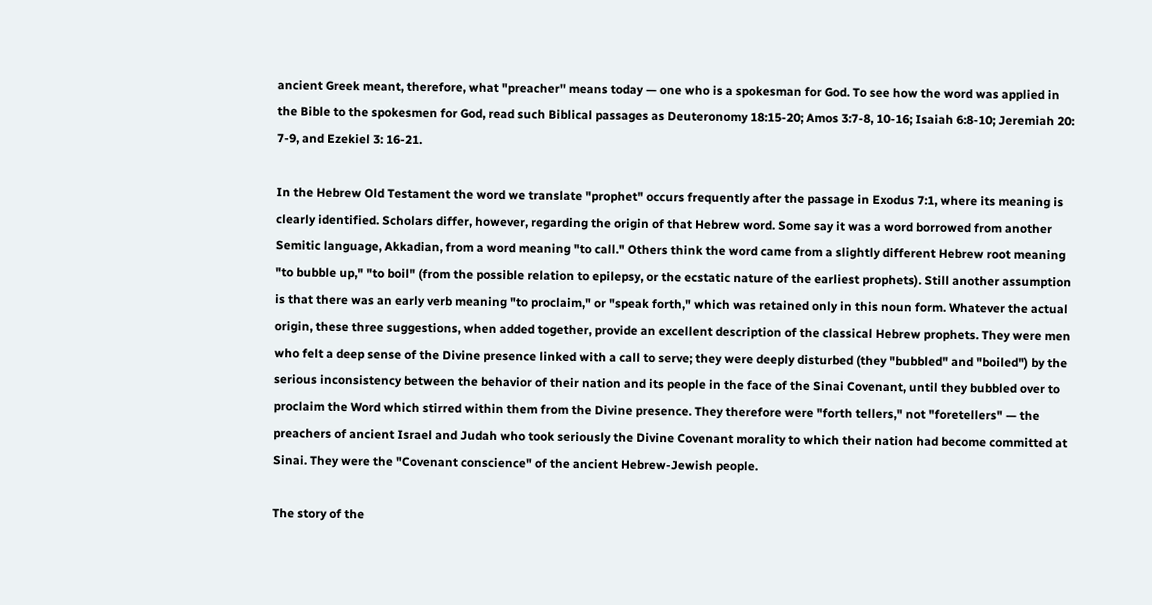ancient Greek meant, therefore, what "preacher'' means today — one who is a spokesman for God. To see how the word was applied in the Bible to the spokesmen for God, read such Biblical passages as Deuteronomy 18:15-20; Amos 3:7-8, 10-16; Isaiah 6:8-10; Jeremiah 20: 7-9, and Ezekiel 3: 16-21.

In the Hebrew Old Testament the word we translate "prophet" occurs frequently after the passage in Exodus 7:1, where its meaning is clearly identified. Scholars differ, however, regarding the origin of that Hebrew word. Some say it was a word borrowed from another Semitic language, Akkadian, from a word meaning "to call." Others think the word came from a slightly different Hebrew root meaning "to bubble up," "to boil" (from the possible relation to epilepsy, or the ecstatic nature of the earliest prophets). Still another assumption is that there was an early verb meaning "to proclaim," or "speak forth," which was retained only in this noun form. Whatever the actual origin, these three suggestions, when added together, provide an excellent description of the classical Hebrew prophets. They were men who felt a deep sense of the Divine presence linked with a call to serve; they were deeply disturbed (they "bubbled" and "boiled") by the serious inconsistency between the behavior of their nation and its people in the face of the Sinai Covenant, until they bubbled over to proclaim the Word which stirred within them from the Divine presence. They therefore were "forth tellers," not "foretellers" — the preachers of ancient Israel and Judah who took seriously the Divine Covenant morality to which their nation had become committed at Sinai. They were the "Covenant conscience" of the ancient Hebrew-Jewish people.

The story of the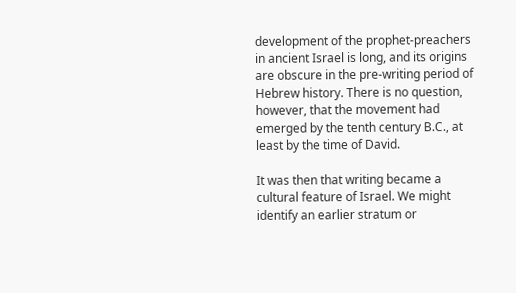development of the prophet-preachers in ancient Israel is long, and its origins are obscure in the pre-writing period of Hebrew history. There is no question, however, that the movement had emerged by the tenth century B.C., at least by the time of David.

It was then that writing became a cultural feature of Israel. We might identify an earlier stratum or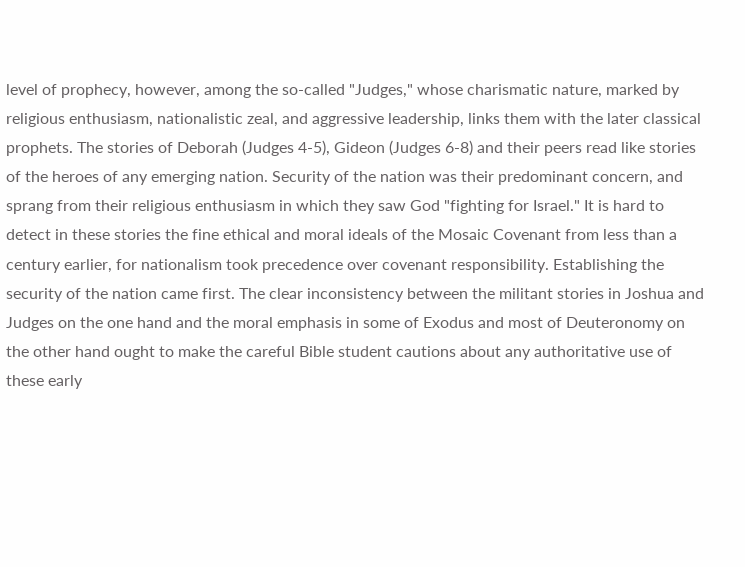level of prophecy, however, among the so-called "Judges," whose charismatic nature, marked by religious enthusiasm, nationalistic zeal, and aggressive leadership, links them with the later classical prophets. The stories of Deborah (Judges 4-5), Gideon (Judges 6-8) and their peers read like stories of the heroes of any emerging nation. Security of the nation was their predominant concern, and sprang from their religious enthusiasm in which they saw God "fighting for Israel." It is hard to detect in these stories the fine ethical and moral ideals of the Mosaic Covenant from less than a century earlier, for nationalism took precedence over covenant responsibility. Establishing the security of the nation came first. The clear inconsistency between the militant stories in Joshua and Judges on the one hand and the moral emphasis in some of Exodus and most of Deuteronomy on the other hand ought to make the careful Bible student cautions about any authoritative use of these early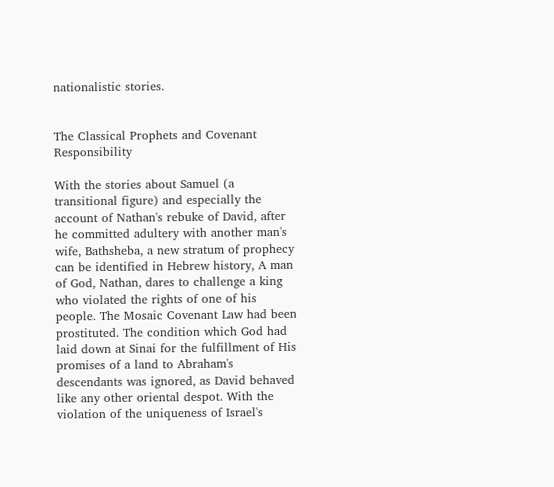nationalistic stories.


The Classical Prophets and Covenant Responsibility

With the stories about Samuel (a transitional figure) and especially the account of Nathan's rebuke of David, after he committed adultery with another man's wife, Bathsheba, a new stratum of prophecy can be identified in Hebrew history, A man of God, Nathan, dares to challenge a king who violated the rights of one of his people. The Mosaic Covenant Law had been prostituted. The condition which God had laid down at Sinai for the fulfillment of His promises of a land to Abraham's descendants was ignored, as David behaved like any other oriental despot. With the violation of the uniqueness of Israel's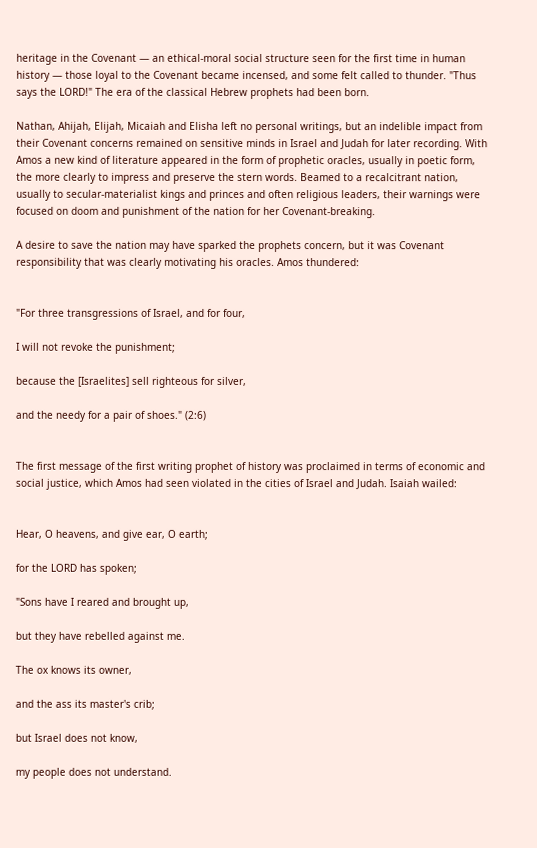heritage in the Covenant — an ethical-moral social structure seen for the first time in human history — those loyal to the Covenant became incensed, and some felt called to thunder. "Thus says the LORD!" The era of the classical Hebrew prophets had been born.

Nathan, Ahijah, Elijah, Micaiah and Elisha left no personal writings, but an indelible impact from their Covenant concerns remained on sensitive minds in Israel and Judah for later recording. With Amos a new kind of literature appeared in the form of prophetic oracles, usually in poetic form, the more clearly to impress and preserve the stern words. Beamed to a recalcitrant nation, usually to secular-materialist kings and princes and often religious leaders, their warnings were focused on doom and punishment of the nation for her Covenant-breaking.

A desire to save the nation may have sparked the prophets concern, but it was Covenant responsibility that was clearly motivating his oracles. Amos thundered:


"For three transgressions of Israel, and for four,

I will not revoke the punishment;

because the [Israelites] sell righteous for silver,

and the needy for a pair of shoes." (2:6)


The first message of the first writing prophet of history was proclaimed in terms of economic and social justice, which Amos had seen violated in the cities of Israel and Judah. Isaiah wailed:


Hear, O heavens, and give ear, O earth;

for the LORD has spoken;

"Sons have I reared and brought up,

but they have rebelled against me.

The ox knows its owner,

and the ass its master's crib;

but Israel does not know,

my people does not understand.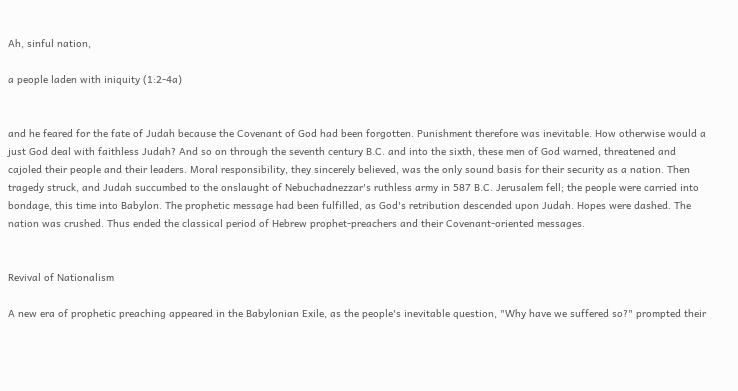Ah, sinful nation,

a people laden with iniquity (1:2-4a)


and he feared for the fate of Judah because the Covenant of God had been forgotten. Punishment therefore was inevitable. How otherwise would a just God deal with faithless Judah? And so on through the seventh century B.C. and into the sixth, these men of God warned, threatened and cajoled their people and their leaders. Moral responsibility, they sincerely believed, was the only sound basis for their security as a nation. Then tragedy struck, and Judah succumbed to the onslaught of Nebuchadnezzar's ruthless army in 587 B.C. Jerusalem fell; the people were carried into bondage, this time into Babylon. The prophetic message had been fulfilled, as God's retribution descended upon Judah. Hopes were dashed. The nation was crushed. Thus ended the classical period of Hebrew prophet-preachers and their Covenant-oriented messages.


Revival of Nationalism

A new era of prophetic preaching appeared in the Babylonian Exile, as the people's inevitable question, "Why have we suffered so?" prompted their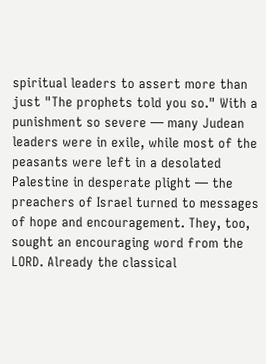spiritual leaders to assert more than just "The prophets told you so." With a punishment so severe — many Judean leaders were in exile, while most of the peasants were left in a desolated Palestine in desperate plight — the preachers of Israel turned to messages of hope and encouragement. They, too, sought an encouraging word from the LORD. Already the classical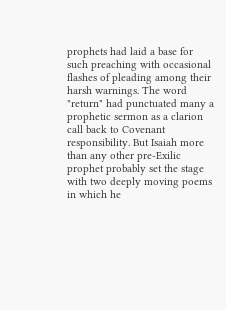prophets had laid a base for such preaching with occasional flashes of pleading among their harsh warnings. The word "return" had punctuated many a prophetic sermon as a clarion call back to Covenant responsibility. But Isaiah more than any other pre-Exilic prophet probably set the stage with two deeply moving poems in which he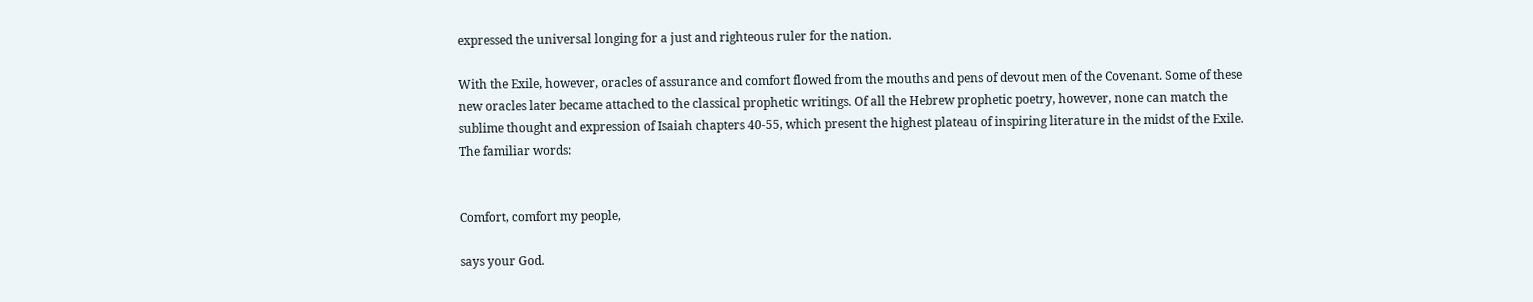expressed the universal longing for a just and righteous ruler for the nation.

With the Exile, however, oracles of assurance and comfort flowed from the mouths and pens of devout men of the Covenant. Some of these new oracles later became attached to the classical prophetic writings. Of all the Hebrew prophetic poetry, however, none can match the sublime thought and expression of Isaiah chapters 40-55, which present the highest plateau of inspiring literature in the midst of the Exile. The familiar words:


Comfort, comfort my people,

says your God.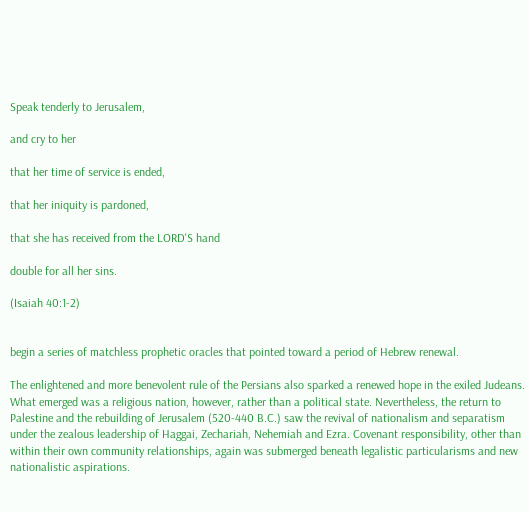Speak tenderly to Jerusalem,

and cry to her

that her time of service is ended,

that her iniquity is pardoned,

that she has received from the LORD'S hand

double for all her sins.

(Isaiah 40:1-2)


begin a series of matchless prophetic oracles that pointed toward a period of Hebrew renewal.

The enlightened and more benevolent rule of the Persians also sparked a renewed hope in the exiled Judeans. What emerged was a religious nation, however, rather than a political state. Nevertheless, the return to Palestine and the rebuilding of Jerusalem (520-440 B.C.) saw the revival of nationalism and separatism under the zealous leadership of Haggai, Zechariah, Nehemiah and Ezra. Covenant responsibility, other than within their own community relationships, again was submerged beneath legalistic particularisms and new nationalistic aspirations.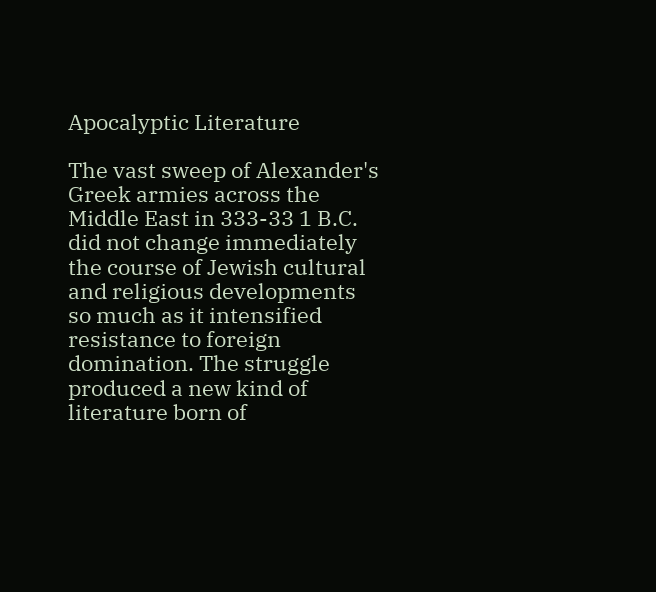Apocalyptic Literature

The vast sweep of Alexander's Greek armies across the Middle East in 333-33 1 B.C. did not change immediately the course of Jewish cultural and religious developments so much as it intensified resistance to foreign domination. The struggle produced a new kind of literature born of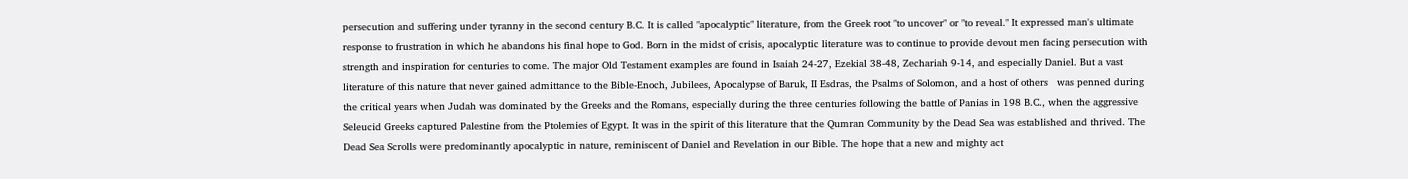persecution and suffering under tyranny in the second century B.C. It is called "apocalyptic" literature, from the Greek root "to uncover" or "to reveal." It expressed man's ultimate response to frustration in which he abandons his final hope to God. Born in the midst of crisis, apocalyptic literature was to continue to provide devout men facing persecution with strength and inspiration for centuries to come. The major Old Testament examples are found in Isaiah 24-27, Ezekial 38-48, Zechariah 9-14, and especially Daniel. But a vast literature of this nature that never gained admittance to the Bible-Enoch, Jubilees, Apocalypse of Baruk, II Esdras, the Psalms of Solomon, and a host of others   was penned during the critical years when Judah was dominated by the Greeks and the Romans, especially during the three centuries following the battle of Panias in 198 B.C., when the aggressive Seleucid Greeks captured Palestine from the Ptolemies of Egypt. It was in the spirit of this literature that the Qumran Community by the Dead Sea was established and thrived. The Dead Sea Scrolls were predominantly apocalyptic in nature, reminiscent of Daniel and Revelation in our Bible. The hope that a new and mighty act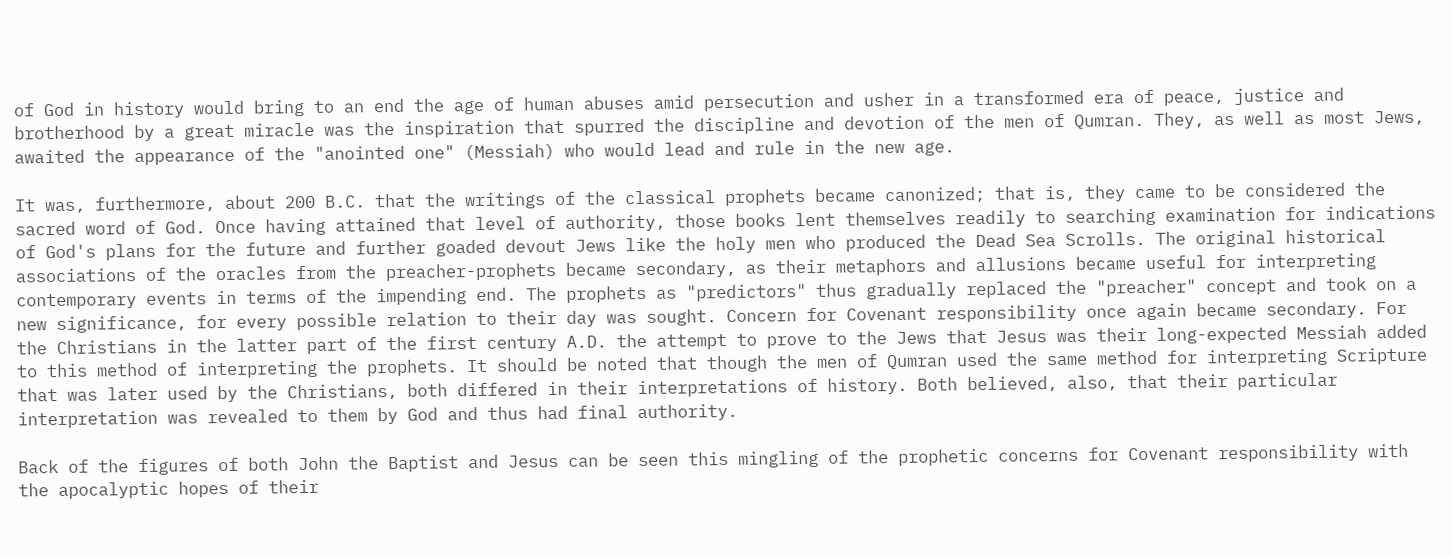of God in history would bring to an end the age of human abuses amid persecution and usher in a transformed era of peace, justice and brotherhood by a great miracle was the inspiration that spurred the discipline and devotion of the men of Qumran. They, as well as most Jews, awaited the appearance of the "anointed one" (Messiah) who would lead and rule in the new age.

It was, furthermore, about 200 B.C. that the writings of the classical prophets became canonized; that is, they came to be considered the sacred word of God. Once having attained that level of authority, those books lent themselves readily to searching examination for indications of God's plans for the future and further goaded devout Jews like the holy men who produced the Dead Sea Scrolls. The original historical associations of the oracles from the preacher-prophets became secondary, as their metaphors and allusions became useful for interpreting contemporary events in terms of the impending end. The prophets as "predictors" thus gradually replaced the "preacher" concept and took on a new significance, for every possible relation to their day was sought. Concern for Covenant responsibility once again became secondary. For the Christians in the latter part of the first century A.D. the attempt to prove to the Jews that Jesus was their long-expected Messiah added to this method of interpreting the prophets. It should be noted that though the men of Qumran used the same method for interpreting Scripture that was later used by the Christians, both differed in their interpretations of history. Both believed, also, that their particular interpretation was revealed to them by God and thus had final authority.

Back of the figures of both John the Baptist and Jesus can be seen this mingling of the prophetic concerns for Covenant responsibility with the apocalyptic hopes of their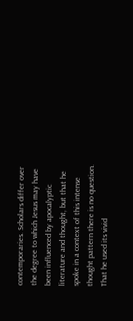contemporaries. Scholars differ over the degree to which Jesus may have been influenced by apocalyptic literature and thought, but that he spoke in a context of this intense thought pattern there is no question. That he used its vivid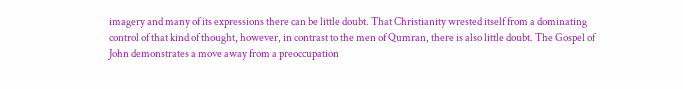imagery and many of its expressions there can be little doubt. That Christianity wrested itself from a dominating control of that kind of thought, however, in contrast to the men of Qumran, there is also little doubt. The Gospel of John demonstrates a move away from a preoccupation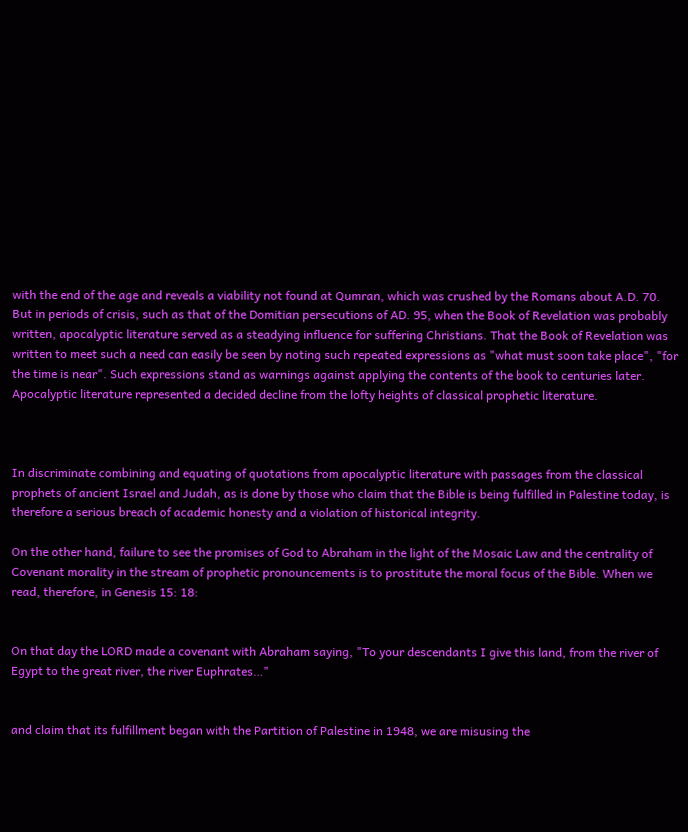with the end of the age and reveals a viability not found at Qumran, which was crushed by the Romans about A.D. 70. But in periods of crisis, such as that of the Domitian persecutions of AD. 95, when the Book of Revelation was probably written, apocalyptic literature served as a steadying influence for suffering Christians. That the Book of Revelation was written to meet such a need can easily be seen by noting such repeated expressions as "what must soon take place", "for the time is near". Such expressions stand as warnings against applying the contents of the book to centuries later. Apocalyptic literature represented a decided decline from the lofty heights of classical prophetic literature.



In discriminate combining and equating of quotations from apocalyptic literature with passages from the classical prophets of ancient Israel and Judah, as is done by those who claim that the Bible is being fulfilled in Palestine today, is therefore a serious breach of academic honesty and a violation of historical integrity.

On the other hand, failure to see the promises of God to Abraham in the light of the Mosaic Law and the centrality of Covenant morality in the stream of prophetic pronouncements is to prostitute the moral focus of the Bible. When we read, therefore, in Genesis 15: 18:


On that day the LORD made a covenant with Abraham saying, "To your descendants I give this land, from the river of Egypt to the great river, the river Euphrates…"


and claim that its fulfillment began with the Partition of Palestine in 1948, we are misusing the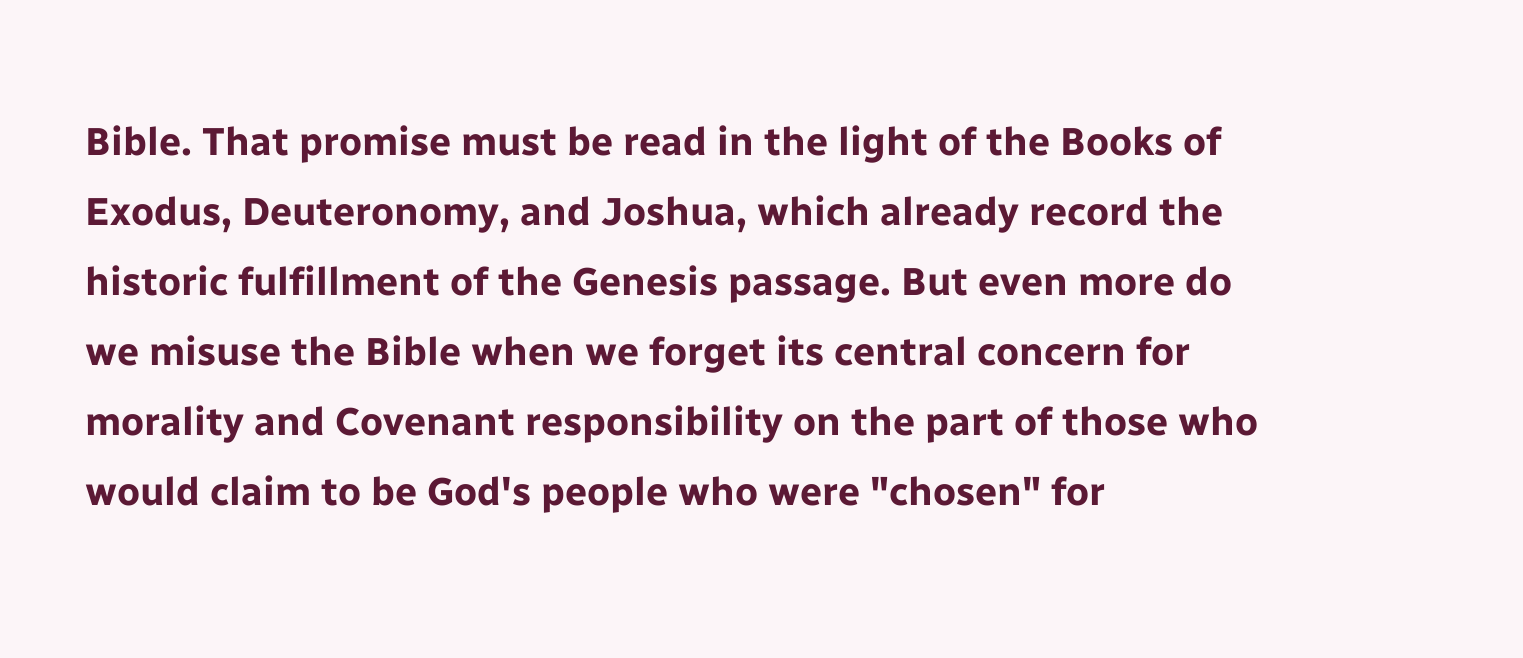Bible. That promise must be read in the light of the Books of Exodus, Deuteronomy, and Joshua, which already record the historic fulfillment of the Genesis passage. But even more do we misuse the Bible when we forget its central concern for morality and Covenant responsibility on the part of those who would claim to be God's people who were "chosen" for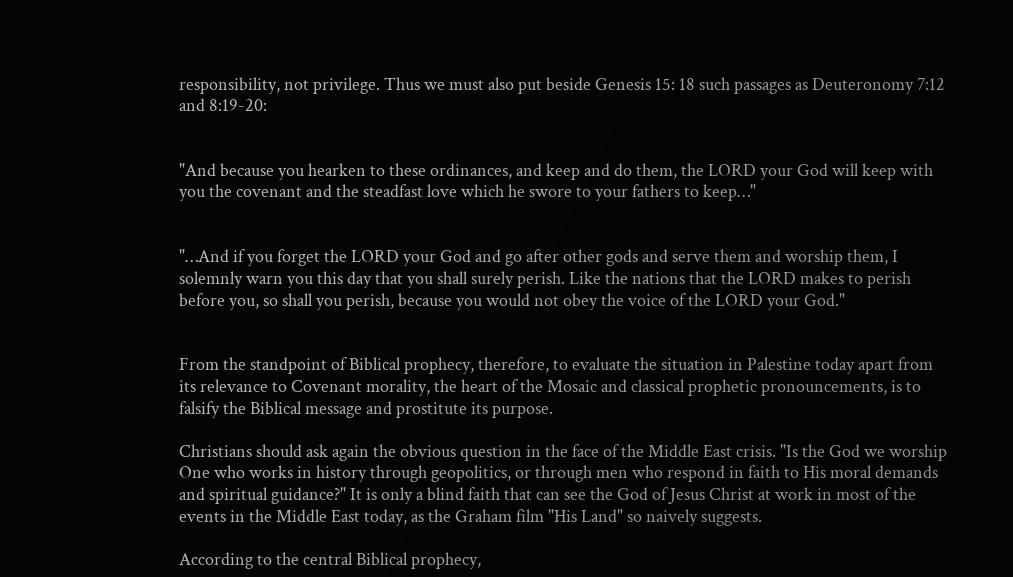responsibility, not privilege. Thus we must also put beside Genesis 15: 18 such passages as Deuteronomy 7:12 and 8:19-20:


"And because you hearken to these ordinances, and keep and do them, the LORD your God will keep with you the covenant and the steadfast love which he swore to your fathers to keep…"


"…And if you forget the LORD your God and go after other gods and serve them and worship them, I solemnly warn you this day that you shall surely perish. Like the nations that the LORD makes to perish before you, so shall you perish, because you would not obey the voice of the LORD your God."


From the standpoint of Biblical prophecy, therefore, to evaluate the situation in Palestine today apart from its relevance to Covenant morality, the heart of the Mosaic and classical prophetic pronouncements, is to falsify the Biblical message and prostitute its purpose.

Christians should ask again the obvious question in the face of the Middle East crisis. "Is the God we worship One who works in history through geopolitics, or through men who respond in faith to His moral demands and spiritual guidance?" It is only a blind faith that can see the God of Jesus Christ at work in most of the events in the Middle East today, as the Graham film "His Land" so naively suggests.

According to the central Biblical prophecy,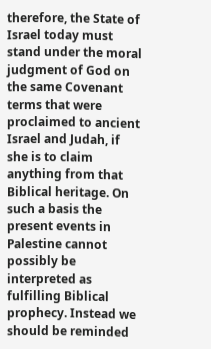therefore, the State of Israel today must stand under the moral judgment of God on the same Covenant terms that were proclaimed to ancient Israel and Judah, if she is to claim anything from that Biblical heritage. On such a basis the present events in Palestine cannot possibly be interpreted as fulfilling Biblical prophecy. Instead we should be reminded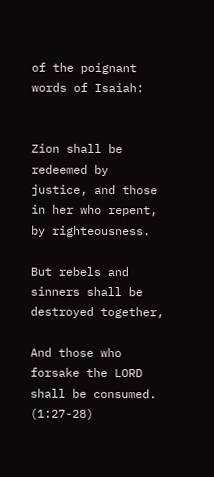of the poignant words of Isaiah:


Zion shall be redeemed by justice, and those in her who repent, by righteousness.

But rebels and sinners shall be destroyed together,

And those who forsake the LORD shall be consumed. (1:27-28)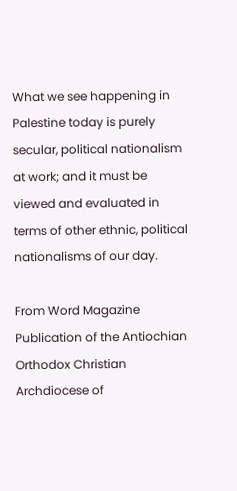What we see happening in Palestine today is purely secular, political nationalism at work; and it must be viewed and evaluated in terms of other ethnic, political nationalisms of our day.

From Word Magazine
Publication of the Antiochian Orthodox Christian Archdiocese of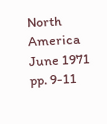North America
June 1971
pp. 9-11